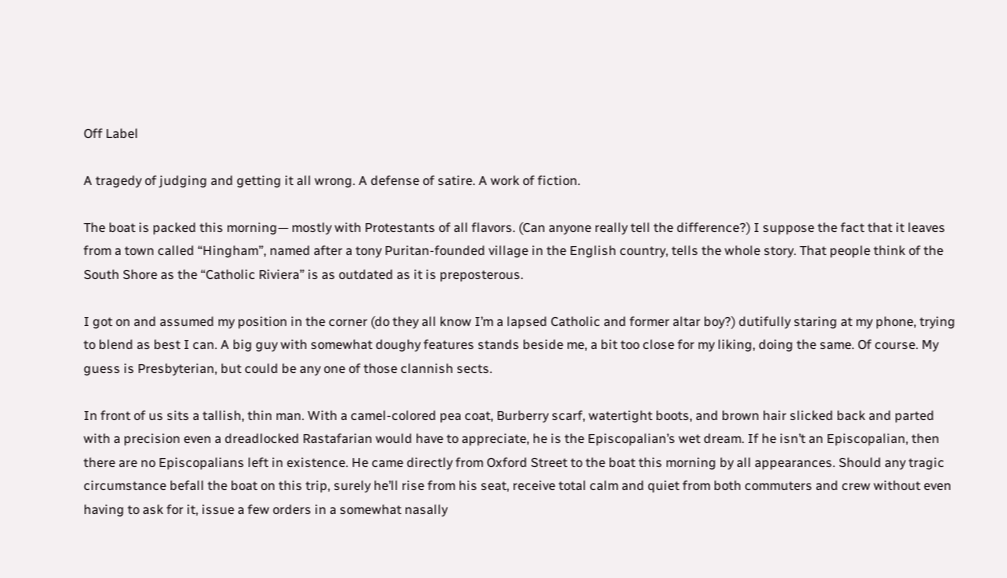Off Label

A tragedy of judging and getting it all wrong. A defense of satire. A work of fiction.

The boat is packed this morning— mostly with Protestants of all flavors. (Can anyone really tell the difference?) I suppose the fact that it leaves from a town called “Hingham”, named after a tony Puritan-founded village in the English country, tells the whole story. That people think of the South Shore as the “Catholic Riviera” is as outdated as it is preposterous.

I got on and assumed my position in the corner (do they all know I’m a lapsed Catholic and former altar boy?) dutifully staring at my phone, trying to blend as best I can. A big guy with somewhat doughy features stands beside me, a bit too close for my liking, doing the same. Of course. My guess is Presbyterian, but could be any one of those clannish sects.

In front of us sits a tallish, thin man. With a camel-colored pea coat, Burberry scarf, watertight boots, and brown hair slicked back and parted with a precision even a dreadlocked Rastafarian would have to appreciate, he is the Episcopalian’s wet dream. If he isn’t an Episcopalian, then there are no Episcopalians left in existence. He came directly from Oxford Street to the boat this morning by all appearances. Should any tragic circumstance befall the boat on this trip, surely he’ll rise from his seat, receive total calm and quiet from both commuters and crew without even having to ask for it, issue a few orders in a somewhat nasally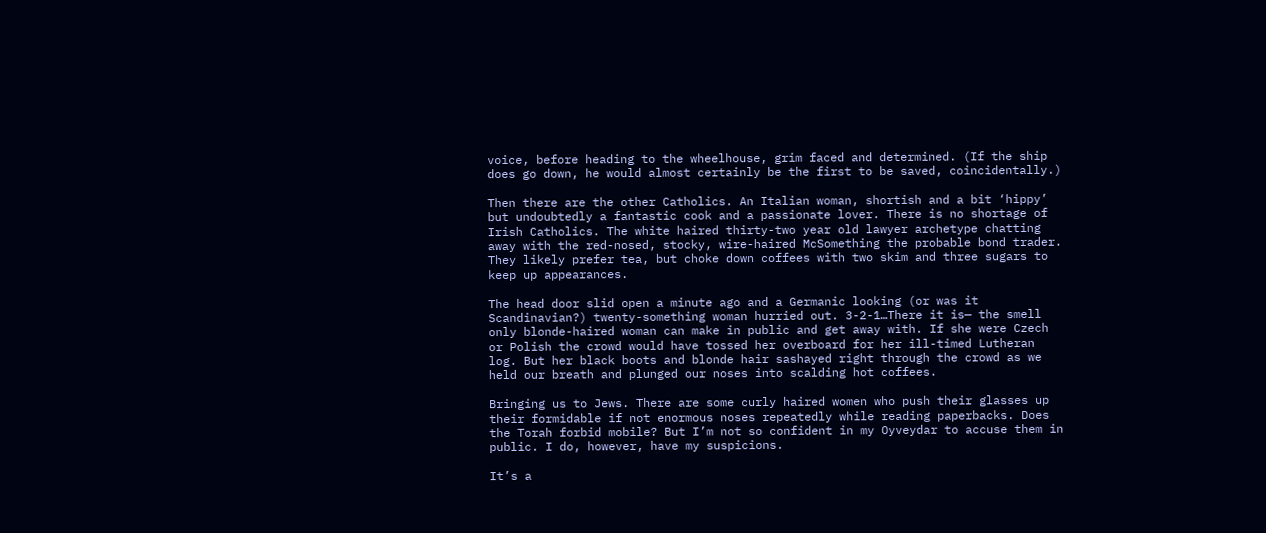voice, before heading to the wheelhouse, grim faced and determined. (If the ship does go down, he would almost certainly be the first to be saved, coincidentally.)

Then there are the other Catholics. An Italian woman, shortish and a bit ‘hippy’ but undoubtedly a fantastic cook and a passionate lover. There is no shortage of Irish Catholics. The white haired thirty-two year old lawyer archetype chatting away with the red-nosed, stocky, wire-haired McSomething the probable bond trader. They likely prefer tea, but choke down coffees with two skim and three sugars to keep up appearances.

The head door slid open a minute ago and a Germanic looking (or was it Scandinavian?) twenty-something woman hurried out. 3-2-1…There it is— the smell only blonde-haired woman can make in public and get away with. If she were Czech or Polish the crowd would have tossed her overboard for her ill-timed Lutheran log. But her black boots and blonde hair sashayed right through the crowd as we held our breath and plunged our noses into scalding hot coffees.

Bringing us to Jews. There are some curly haired women who push their glasses up their formidable if not enormous noses repeatedly while reading paperbacks. Does the Torah forbid mobile? But I’m not so confident in my Oyveydar to accuse them in public. I do, however, have my suspicions.

It’s a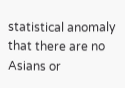statistical anomaly that there are no Asians or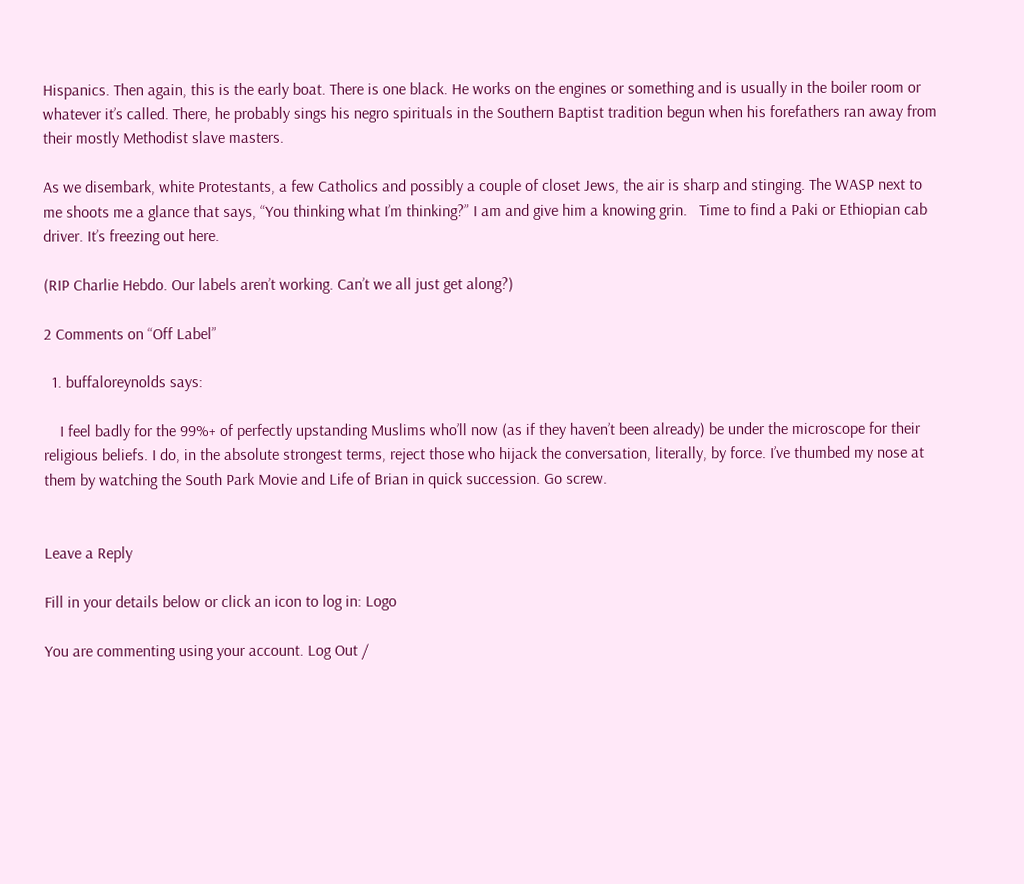Hispanics. Then again, this is the early boat. There is one black. He works on the engines or something and is usually in the boiler room or whatever it’s called. There, he probably sings his negro spirituals in the Southern Baptist tradition begun when his forefathers ran away from their mostly Methodist slave masters.

As we disembark, white Protestants, a few Catholics and possibly a couple of closet Jews, the air is sharp and stinging. The WASP next to me shoots me a glance that says, “You thinking what I’m thinking?” I am and give him a knowing grin.   Time to find a Paki or Ethiopian cab driver. It’s freezing out here.

(RIP Charlie Hebdo. Our labels aren’t working. Can’t we all just get along?)

2 Comments on “Off Label”

  1. buffaloreynolds says:

    I feel badly for the 99%+ of perfectly upstanding Muslims who’ll now (as if they haven’t been already) be under the microscope for their religious beliefs. I do, in the absolute strongest terms, reject those who hijack the conversation, literally, by force. I’ve thumbed my nose at them by watching the South Park Movie and Life of Brian in quick succession. Go screw.


Leave a Reply

Fill in your details below or click an icon to log in: Logo

You are commenting using your account. Log Out /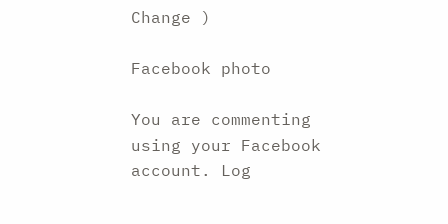Change )

Facebook photo

You are commenting using your Facebook account. Log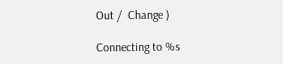Out /  Change )

Connecting to %s